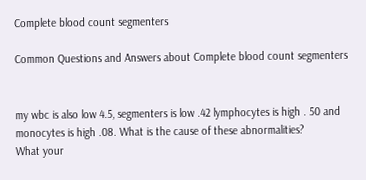Complete blood count segmenters

Common Questions and Answers about Complete blood count segmenters


my wbc is also low 4.5, segmenters is low .42 lymphocytes is high . 50 and monocytes is high .08. What is the cause of these abnormalities?
What your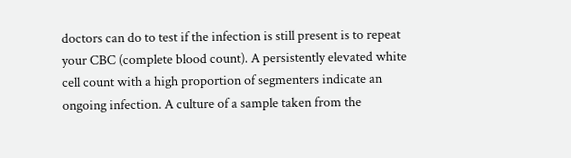doctors can do to test if the infection is still present is to repeat your CBC (complete blood count). A persistently elevated white cell count with a high proportion of segmenters indicate an ongoing infection. A culture of a sample taken from the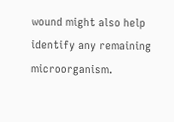wound might also help identify any remaining microorganism.